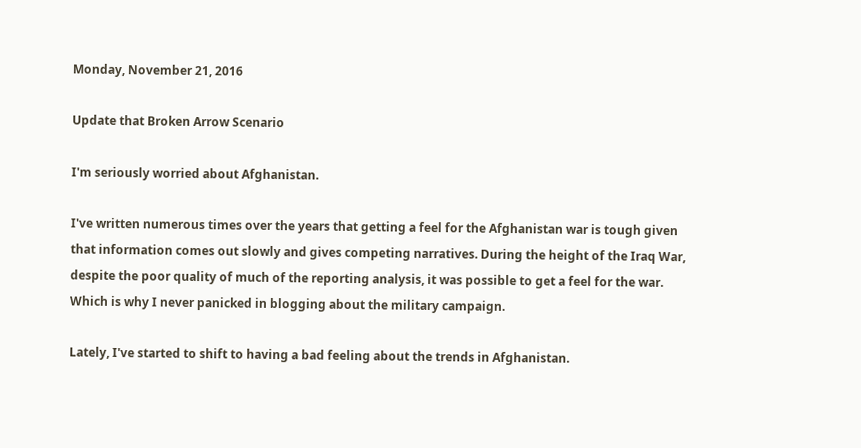Monday, November 21, 2016

Update that Broken Arrow Scenario

I'm seriously worried about Afghanistan.

I've written numerous times over the years that getting a feel for the Afghanistan war is tough given that information comes out slowly and gives competing narratives. During the height of the Iraq War, despite the poor quality of much of the reporting analysis, it was possible to get a feel for the war. Which is why I never panicked in blogging about the military campaign.

Lately, I've started to shift to having a bad feeling about the trends in Afghanistan.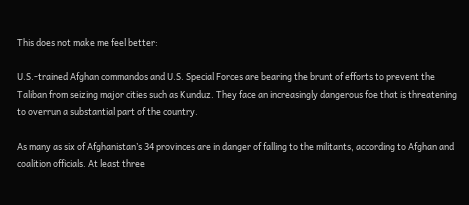This does not make me feel better:

U.S.-trained Afghan commandos and U.S. Special Forces are bearing the brunt of efforts to prevent the Taliban from seizing major cities such as Kunduz. They face an increasingly dangerous foe that is threatening to overrun a substantial part of the country.

As many as six of Afghanistan’s 34 provinces are in danger of falling to the militants, according to Afghan and coalition officials. At least three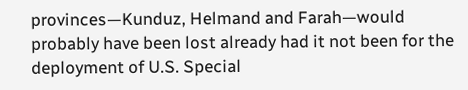provinces—Kunduz, Helmand and Farah—would probably have been lost already had it not been for the deployment of U.S. Special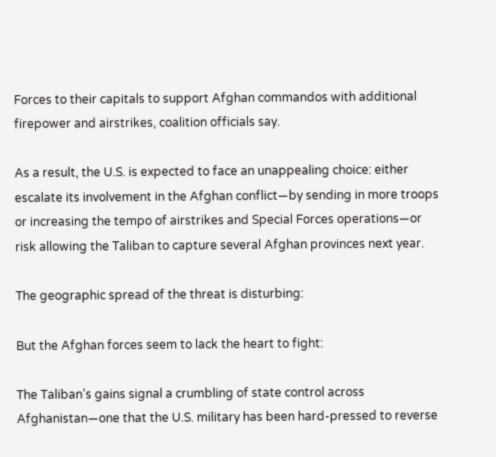Forces to their capitals to support Afghan commandos with additional firepower and airstrikes, coalition officials say.

As a result, the U.S. is expected to face an unappealing choice: either escalate its involvement in the Afghan conflict—by sending in more troops or increasing the tempo of airstrikes and Special Forces operations—or risk allowing the Taliban to capture several Afghan provinces next year.

The geographic spread of the threat is disturbing:

But the Afghan forces seem to lack the heart to fight:

The Taliban’s gains signal a crumbling of state control across Afghanistan—one that the U.S. military has been hard-pressed to reverse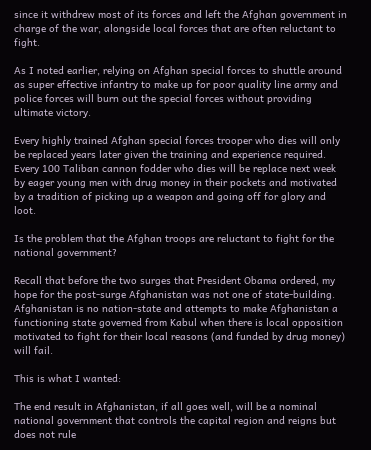since it withdrew most of its forces and left the Afghan government in charge of the war, alongside local forces that are often reluctant to fight.

As I noted earlier, relying on Afghan special forces to shuttle around as super effective infantry to make up for poor quality line army and police forces will burn out the special forces without providing ultimate victory.

Every highly trained Afghan special forces trooper who dies will only be replaced years later given the training and experience required. Every 100 Taliban cannon fodder who dies will be replace next week by eager young men with drug money in their pockets and motivated by a tradition of picking up a weapon and going off for glory and loot.

Is the problem that the Afghan troops are reluctant to fight for the national government?

Recall that before the two surges that President Obama ordered, my hope for the post-surge Afghanistan was not one of state-building. Afghanistan is no nation-state and attempts to make Afghanistan a functioning state governed from Kabul when there is local opposition motivated to fight for their local reasons (and funded by drug money) will fail.

This is what I wanted:

The end result in Afghanistan, if all goes well, will be a nominal national government that controls the capital region and reigns but does not rule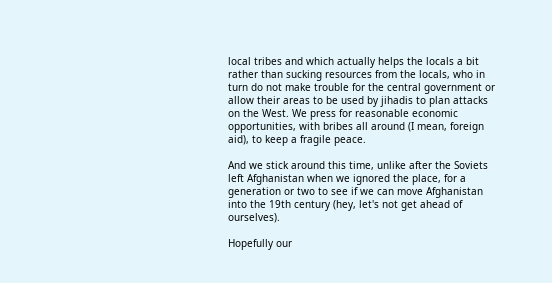local tribes and which actually helps the locals a bit rather than sucking resources from the locals, who in turn do not make trouble for the central government or allow their areas to be used by jihadis to plan attacks on the West. We press for reasonable economic opportunities, with bribes all around (I mean, foreign aid), to keep a fragile peace.

And we stick around this time, unlike after the Soviets left Afghanistan when we ignored the place, for a generation or two to see if we can move Afghanistan into the 19th century (hey, let's not get ahead of ourselves).

Hopefully our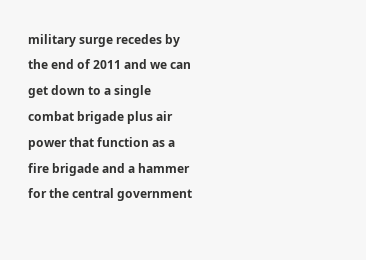military surge recedes by the end of 2011 and we can get down to a single combat brigade plus air power that function as a fire brigade and a hammer for the central government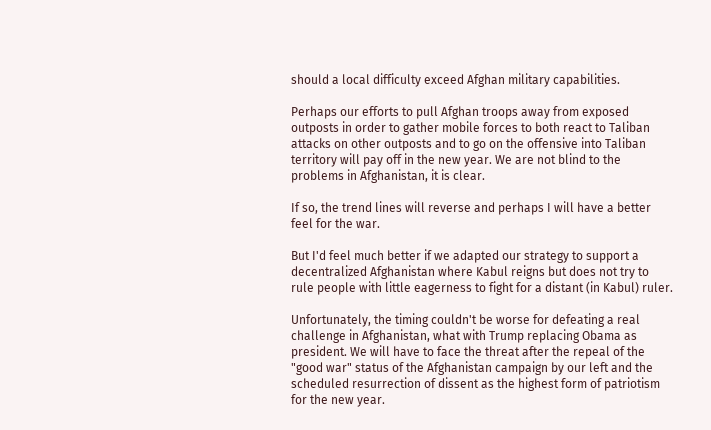should a local difficulty exceed Afghan military capabilities.

Perhaps our efforts to pull Afghan troops away from exposed outposts in order to gather mobile forces to both react to Taliban attacks on other outposts and to go on the offensive into Taliban territory will pay off in the new year. We are not blind to the problems in Afghanistan, it is clear.

If so, the trend lines will reverse and perhaps I will have a better feel for the war.

But I'd feel much better if we adapted our strategy to support a decentralized Afghanistan where Kabul reigns but does not try to rule people with little eagerness to fight for a distant (in Kabul) ruler.

Unfortunately, the timing couldn't be worse for defeating a real challenge in Afghanistan, what with Trump replacing Obama as president. We will have to face the threat after the repeal of the "good war" status of the Afghanistan campaign by our left and the scheduled resurrection of dissent as the highest form of patriotism for the new year.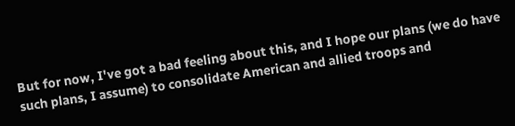But for now, I've got a bad feeling about this, and I hope our plans (we do have such plans, I assume) to consolidate American and allied troops and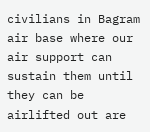civilians in Bagram air base where our air support can sustain them until they can be airlifted out are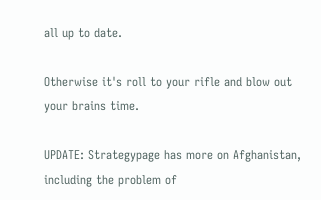all up to date.

Otherwise it's roll to your rifle and blow out your brains time.

UPDATE: Strategypage has more on Afghanistan, including the problem of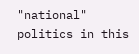"national" politics in this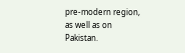pre-modern region, as well as on Pakistan.